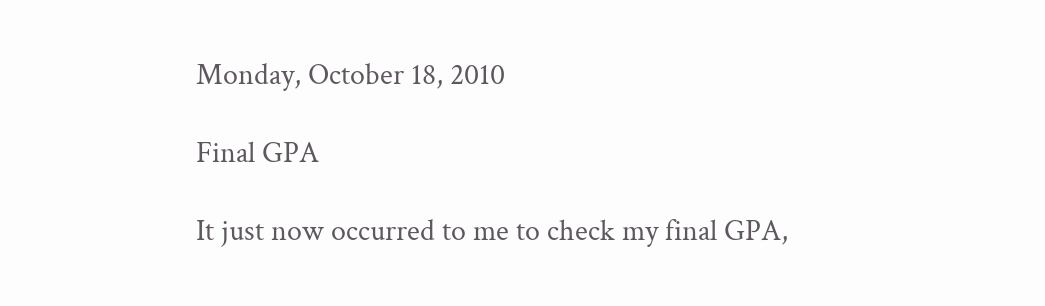Monday, October 18, 2010

Final GPA

It just now occurred to me to check my final GPA,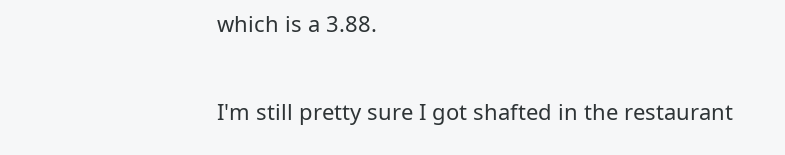which is a 3.88.

I'm still pretty sure I got shafted in the restaurant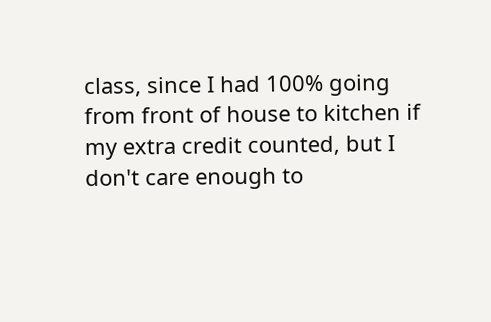class, since I had 100% going from front of house to kitchen if my extra credit counted, but I don't care enough to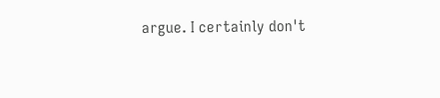argue. I certainly don't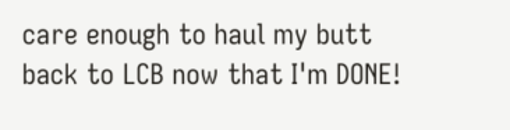care enough to haul my butt back to LCB now that I'm DONE!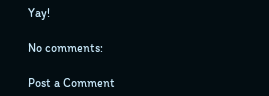Yay!

No comments:

Post a Comment